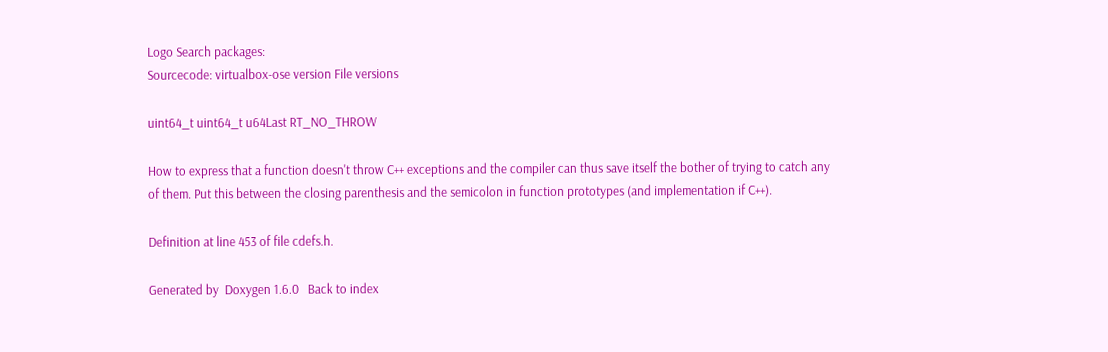Logo Search packages:
Sourcecode: virtualbox-ose version File versions

uint64_t uint64_t u64Last RT_NO_THROW

How to express that a function doesn't throw C++ exceptions and the compiler can thus save itself the bother of trying to catch any of them. Put this between the closing parenthesis and the semicolon in function prototypes (and implementation if C++).

Definition at line 453 of file cdefs.h.

Generated by  Doxygen 1.6.0   Back to index